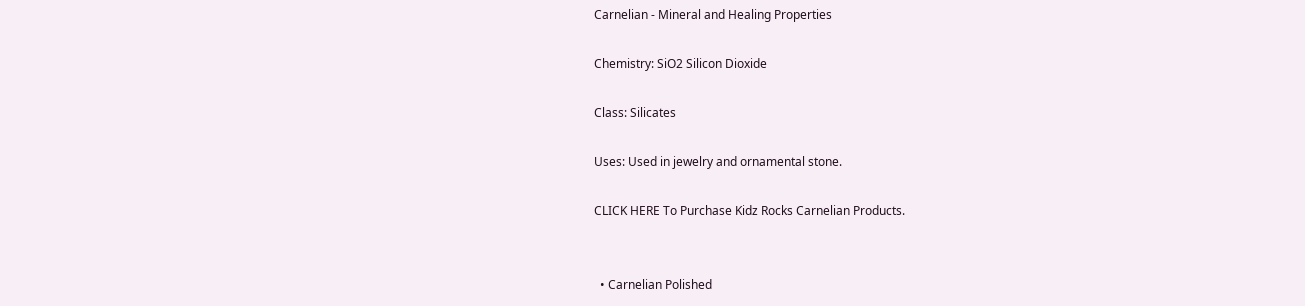Carnelian - Mineral and Healing Properties

Chemistry: SiO2 Silicon Dioxide

Class: Silicates

Uses: Used in jewelry and ornamental stone.

CLICK HERE To Purchase Kidz Rocks Carnelian Products.


  • Carnelian Polished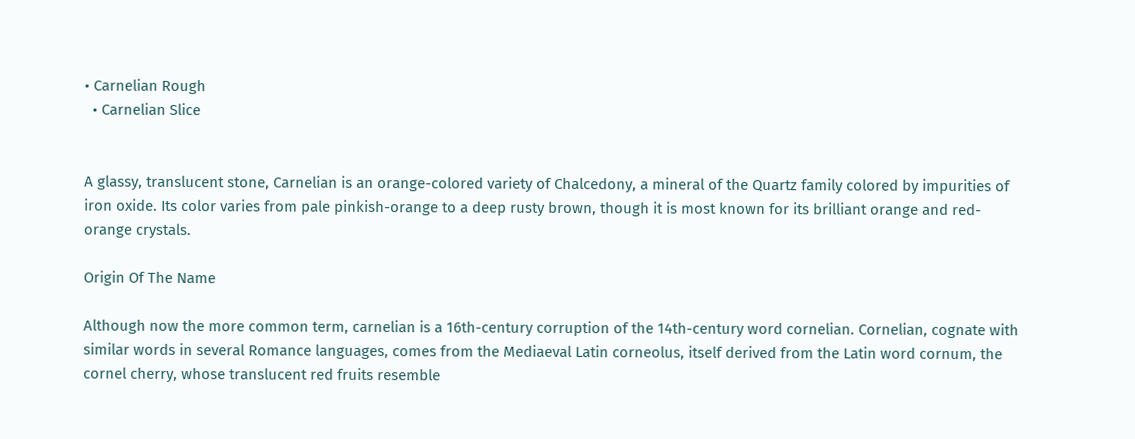• Carnelian Rough
  • Carnelian Slice


A glassy, translucent stone, Carnelian is an orange-colored variety of Chalcedony, a mineral of the Quartz family colored by impurities of iron oxide. Its color varies from pale pinkish-orange to a deep rusty brown, though it is most known for its brilliant orange and red-orange crystals.

Origin Of The Name

Although now the more common term, carnelian is a 16th-century corruption of the 14th-century word cornelian. Cornelian, cognate with similar words in several Romance languages, comes from the Mediaeval Latin corneolus, itself derived from the Latin word cornum, the cornel cherry, whose translucent red fruits resemble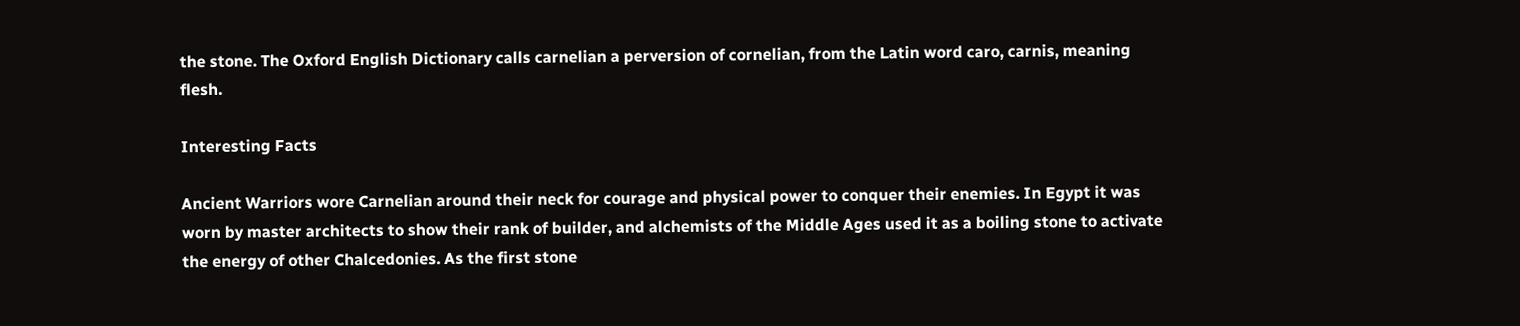the stone. The Oxford English Dictionary calls carnelian a perversion of cornelian, from the Latin word caro, carnis, meaning flesh.

Interesting Facts

Ancient Warriors wore Carnelian around their neck for courage and physical power to conquer their enemies. In Egypt it was worn by master architects to show their rank of builder, and alchemists of the Middle Ages used it as a boiling stone to activate the energy of other Chalcedonies. As the first stone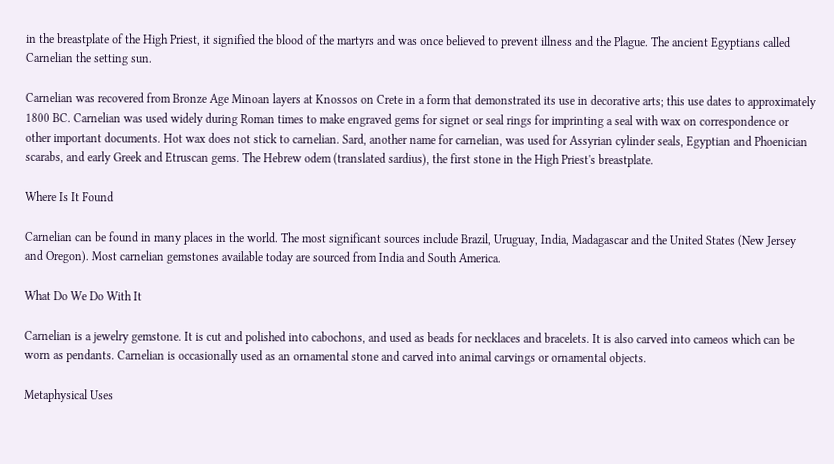in the breastplate of the High Priest, it signified the blood of the martyrs and was once believed to prevent illness and the Plague. The ancient Egyptians called Carnelian the setting sun.

Carnelian was recovered from Bronze Age Minoan layers at Knossos on Crete in a form that demonstrated its use in decorative arts; this use dates to approximately 1800 BC. Carnelian was used widely during Roman times to make engraved gems for signet or seal rings for imprinting a seal with wax on correspondence or other important documents. Hot wax does not stick to carnelian. Sard, another name for carnelian, was used for Assyrian cylinder seals, Egyptian and Phoenician scarabs, and early Greek and Etruscan gems. The Hebrew odem (translated sardius), the first stone in the High Priest's breastplate.

Where Is It Found

Carnelian can be found in many places in the world. The most significant sources include Brazil, Uruguay, India, Madagascar and the United States (New Jersey and Oregon). Most carnelian gemstones available today are sourced from India and South America.

What Do We Do With It

Carnelian is a jewelry gemstone. It is cut and polished into cabochons, and used as beads for necklaces and bracelets. It is also carved into cameos which can be worn as pendants. Carnelian is occasionally used as an ornamental stone and carved into animal carvings or ornamental objects.

Metaphysical Uses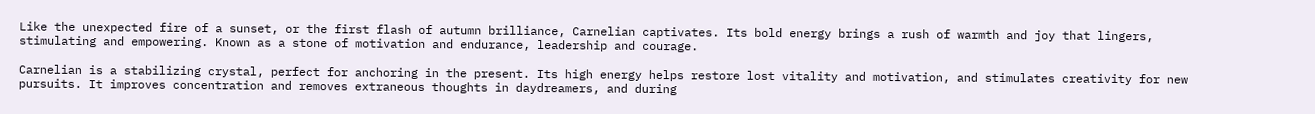Like the unexpected fire of a sunset, or the first flash of autumn brilliance, Carnelian captivates. Its bold energy brings a rush of warmth and joy that lingers, stimulating and empowering. Known as a stone of motivation and endurance, leadership and courage.

Carnelian is a stabilizing crystal, perfect for anchoring in the present. Its high energy helps restore lost vitality and motivation, and stimulates creativity for new pursuits. It improves concentration and removes extraneous thoughts in daydreamers, and during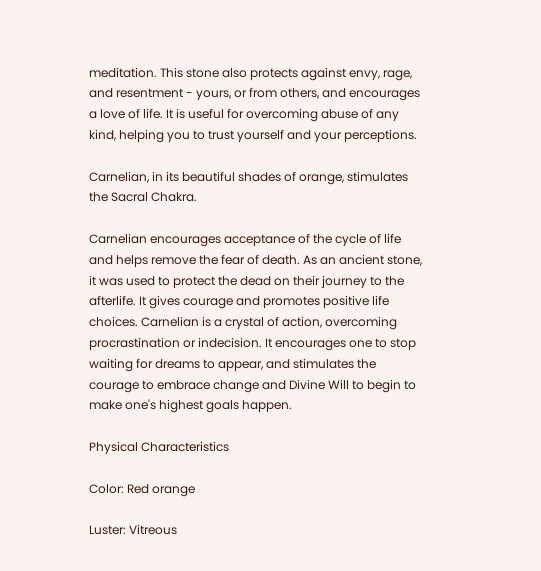meditation. This stone also protects against envy, rage, and resentment - yours, or from others, and encourages a love of life. It is useful for overcoming abuse of any kind, helping you to trust yourself and your perceptions.

Carnelian, in its beautiful shades of orange, stimulates the Sacral Chakra.

Carnelian encourages acceptance of the cycle of life and helps remove the fear of death. As an ancient stone, it was used to protect the dead on their journey to the afterlife. It gives courage and promotes positive life choices. Carnelian is a crystal of action, overcoming procrastination or indecision. It encourages one to stop waiting for dreams to appear, and stimulates the courage to embrace change and Divine Will to begin to make one's highest goals happen.

Physical Characteristics

Color: Red orange

Luster: Vitreous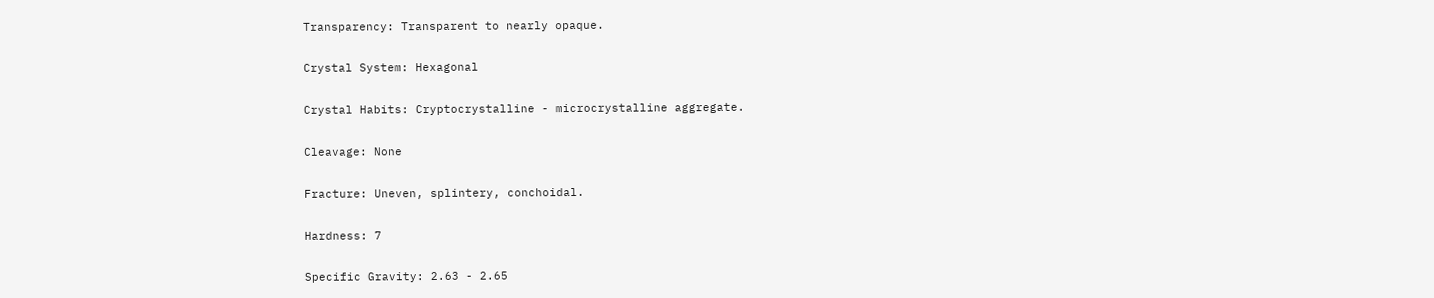Transparency: Transparent to nearly opaque.

Crystal System: Hexagonal

Crystal Habits: Cryptocrystalline - microcrystalline aggregate.

Cleavage: None

Fracture: Uneven, splintery, conchoidal.

Hardness: 7

Specific Gravity: 2.63 - 2.65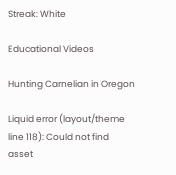Streak: White

Educational Videos

Hunting Carnelian in Oregon

Liquid error (layout/theme line 118): Could not find asset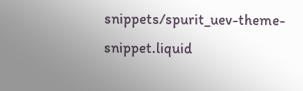snippets/spurit_uev-theme-snippet.liquid